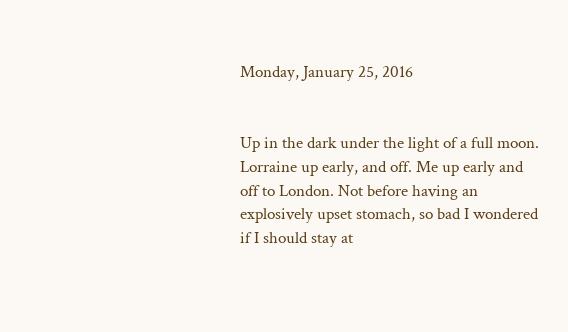Monday, January 25, 2016


Up in the dark under the light of a full moon. Lorraine up early, and off. Me up early and off to London. Not before having an explosively upset stomach, so bad I wondered if I should stay at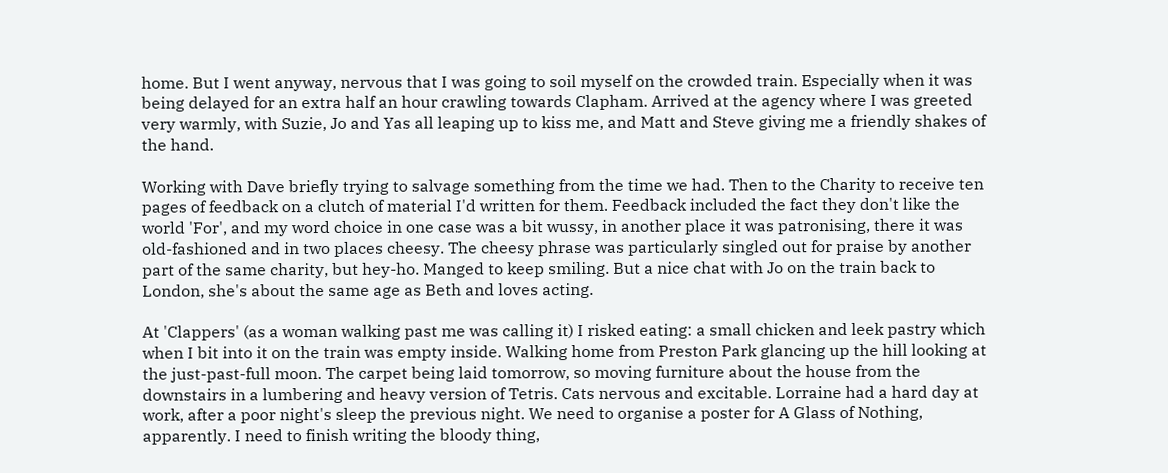home. But I went anyway, nervous that I was going to soil myself on the crowded train. Especially when it was being delayed for an extra half an hour crawling towards Clapham. Arrived at the agency where I was greeted very warmly, with Suzie, Jo and Yas all leaping up to kiss me, and Matt and Steve giving me a friendly shakes of the hand.

Working with Dave briefly trying to salvage something from the time we had. Then to the Charity to receive ten pages of feedback on a clutch of material I'd written for them. Feedback included the fact they don't like the world 'For', and my word choice in one case was a bit wussy, in another place it was patronising, there it was old-fashioned and in two places cheesy. The cheesy phrase was particularly singled out for praise by another part of the same charity, but hey-ho. Manged to keep smiling. But a nice chat with Jo on the train back to London, she's about the same age as Beth and loves acting.

At 'Clappers' (as a woman walking past me was calling it) I risked eating: a small chicken and leek pastry which when I bit into it on the train was empty inside. Walking home from Preston Park glancing up the hill looking at the just-past-full moon. The carpet being laid tomorrow, so moving furniture about the house from the downstairs in a lumbering and heavy version of Tetris. Cats nervous and excitable. Lorraine had a hard day at work, after a poor night's sleep the previous night. We need to organise a poster for A Glass of Nothing, apparently. I need to finish writing the bloody thing,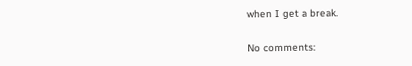when I get a break.

No comments: